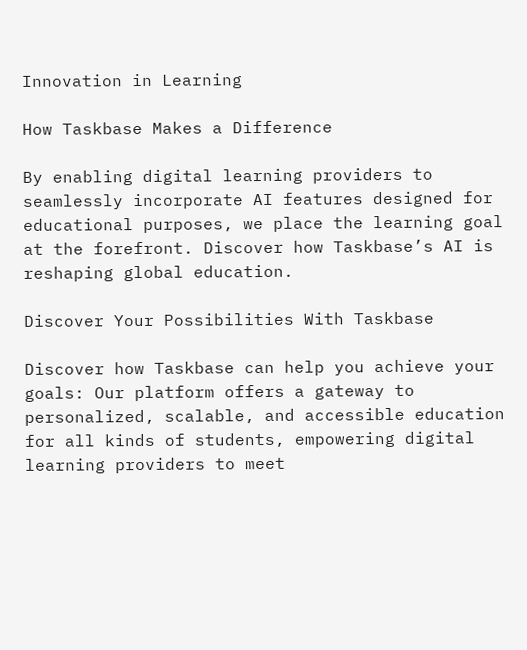Innovation in Learning

How Taskbase Makes a Difference

By enabling digital learning providers to seamlessly incorporate AI features designed for educational purposes, we place the learning goal at the forefront. Discover how Taskbase’s AI is reshaping global education.

Discover Your Possibilities With Taskbase

Discover how Taskbase can help you achieve your goals: Our platform offers a gateway to personalized, scalable, and accessible education for all kinds of students, empowering digital learning providers to meet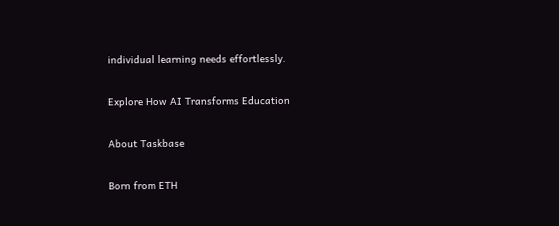individual learning needs effortlessly.

Explore How AI Transforms Education

About Taskbase

Born from ETH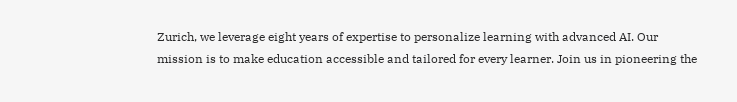Zurich, we leverage eight years of expertise to personalize learning with advanced AI. Our mission is to make education accessible and tailored for every learner. Join us in pioneering the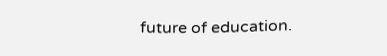future of education.